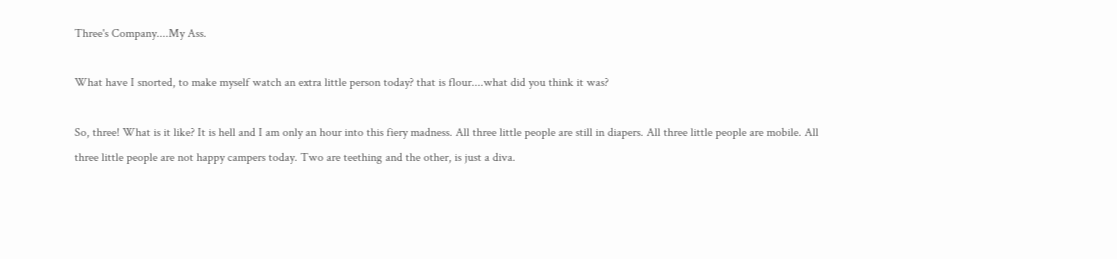Three's Company....My Ass.

What have I snorted, to make myself watch an extra little person today? that is flour....what did you think it was?

So, three! What is it like? It is hell and I am only an hour into this fiery madness. All three little people are still in diapers. All three little people are mobile. All three little people are not happy campers today. Two are teething and the other, is just a diva.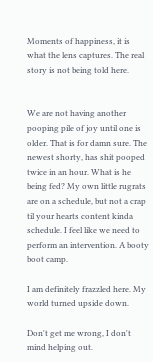Moments of happiness, it is what the lens captures. The real story is not being told here.


We are not having another pooping pile of joy until one is older. That is for damn sure. The newest shorty, has shit pooped twice in an hour. What is he being fed? My own little rugrats are on a schedule, but not a crap til your hearts content kinda schedule. I feel like we need to perform an intervention. A booty boot camp.

I am definitely frazzled here. My world turned upside down.

Don't get me wrong, I don't mind helping out.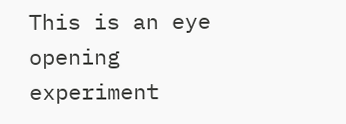This is an eye opening experiment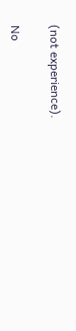(not experience).

No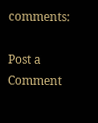comments:

Post a Comment